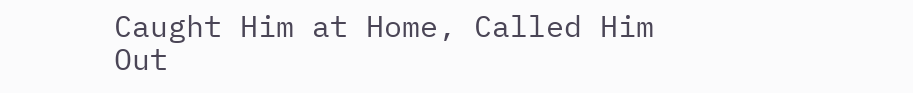Caught Him at Home, Called Him Out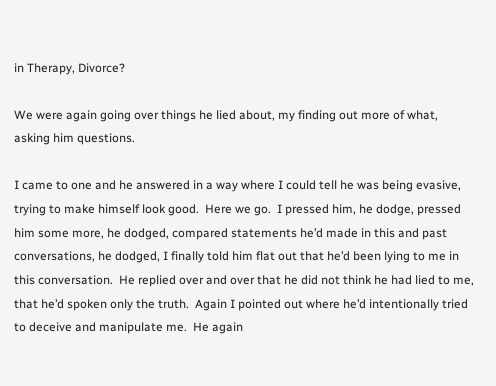in Therapy, Divorce?

We were again going over things he lied about, my finding out more of what, asking him questions.

I came to one and he answered in a way where I could tell he was being evasive, trying to make himself look good.  Here we go.  I pressed him, he dodge, pressed him some more, he dodged, compared statements he’d made in this and past conversations, he dodged, I finally told him flat out that he’d been lying to me in this conversation.  He replied over and over that he did not think he had lied to me, that he’d spoken only the truth.  Again I pointed out where he’d intentionally tried to deceive and manipulate me.  He again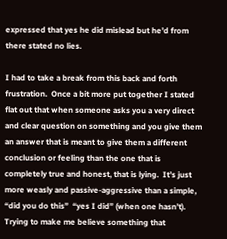expressed that yes he did mislead but he’d from there stated no lies.

I had to take a break from this back and forth frustration.  Once a bit more put together I stated flat out that when someone asks you a very direct and clear question on something and you give them an answer that is meant to give them a different conclusion or feeling than the one that is completely true and honest, that is lying.  It’s just more weasly and passive-aggressive than a simple, “did you do this”  “yes I did” (when one hasn’t).  Trying to make me believe something that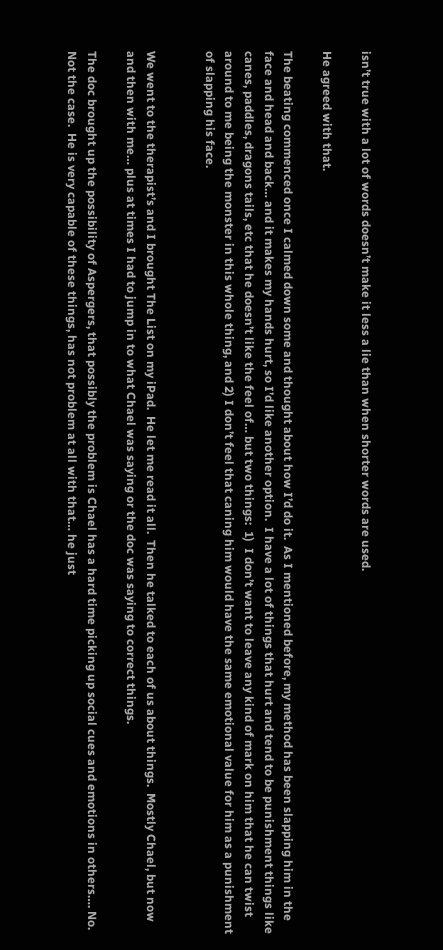isn’t true with a lot of words doesn’t make it less a lie than when shorter words are used.

He agreed with that.

The beating commenced once I calmed down some and thought about how I’d do it.  As I mentioned before, my method has been slapping him in the face and head and back… and it makes my hands hurt, so I’d like another option.  I have a lot of things that hurt and tend to be punishment things like canes, paddles, dragons tails, etc that he doesn’t like the feel of… but two things:  1)  I don’t want to leave any kind of mark on him that he can twist around to me being the monster in this whole thing, and 2) I don’t feel that caning him would have the same emotional value for him as a punishment of slapping his face.


We went to the therapist’s and I brought The List on my iPad.  He let me read it all.  Then he talked to each of us about things.  Mostly Chael, but now and then with me… plus at times I had to jump in to what Chael was saying or the doc was saying to correct things.

The doc brought up the possibility of Aspergers, that possibly the problem is Chael has a hard time picking up social cues and emotions in others…. No.  Not the case.  He is very capable of these things, has not problem at all with that… he just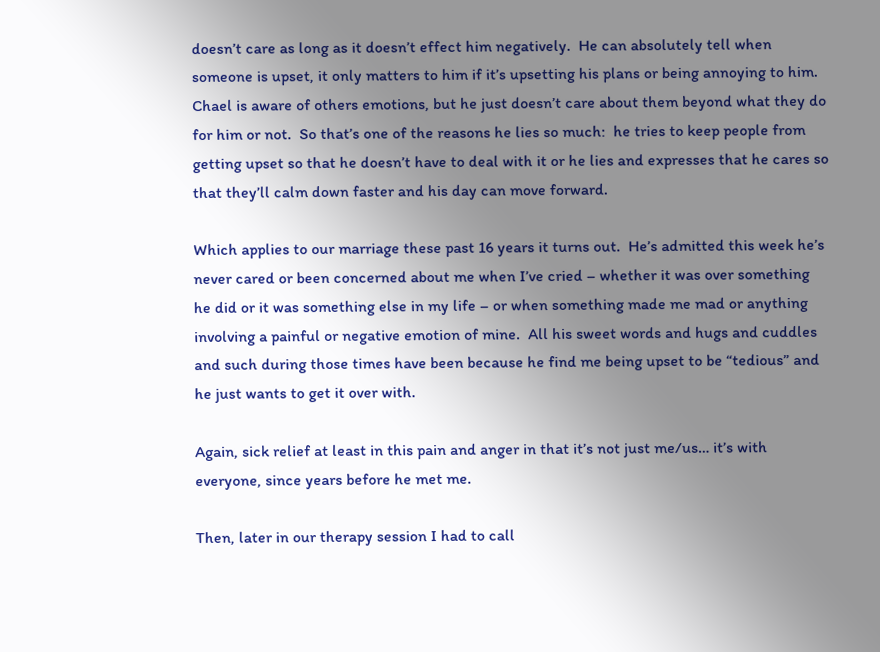doesn’t care as long as it doesn’t effect him negatively.  He can absolutely tell when someone is upset, it only matters to him if it’s upsetting his plans or being annoying to him.  Chael is aware of others emotions, but he just doesn’t care about them beyond what they do for him or not.  So that’s one of the reasons he lies so much:  he tries to keep people from getting upset so that he doesn’t have to deal with it or he lies and expresses that he cares so that they’ll calm down faster and his day can move forward.

Which applies to our marriage these past 16 years it turns out.  He’s admitted this week he’s never cared or been concerned about me when I’ve cried – whether it was over something he did or it was something else in my life – or when something made me mad or anything involving a painful or negative emotion of mine.  All his sweet words and hugs and cuddles and such during those times have been because he find me being upset to be “tedious” and he just wants to get it over with.

Again, sick relief at least in this pain and anger in that it’s not just me/us… it’s with everyone, since years before he met me.

Then, later in our therapy session I had to call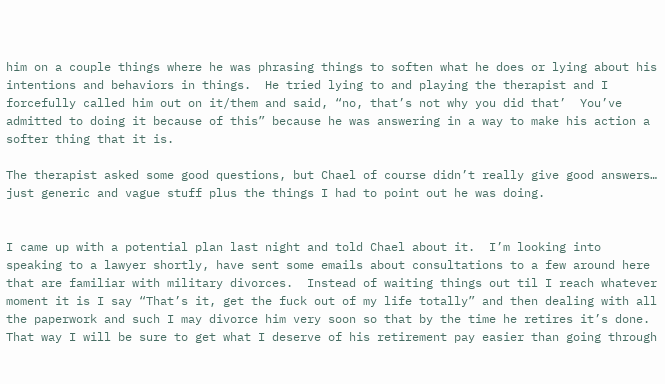him on a couple things where he was phrasing things to soften what he does or lying about his intentions and behaviors in things.  He tried lying to and playing the therapist and I forcefully called him out on it/them and said, “no, that’s not why you did that’  You’ve admitted to doing it because of this” because he was answering in a way to make his action a softer thing that it is.

The therapist asked some good questions, but Chael of course didn’t really give good answers… just generic and vague stuff plus the things I had to point out he was doing.


I came up with a potential plan last night and told Chael about it.  I’m looking into speaking to a lawyer shortly, have sent some emails about consultations to a few around here that are familiar with military divorces.  Instead of waiting things out til I reach whatever moment it is I say “That’s it, get the fuck out of my life totally” and then dealing with all the paperwork and such I may divorce him very soon so that by the time he retires it’s done.  That way I will be sure to get what I deserve of his retirement pay easier than going through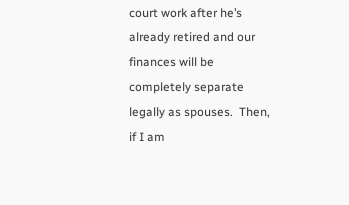court work after he’s already retired and our finances will be completely separate legally as spouses.  Then, if I am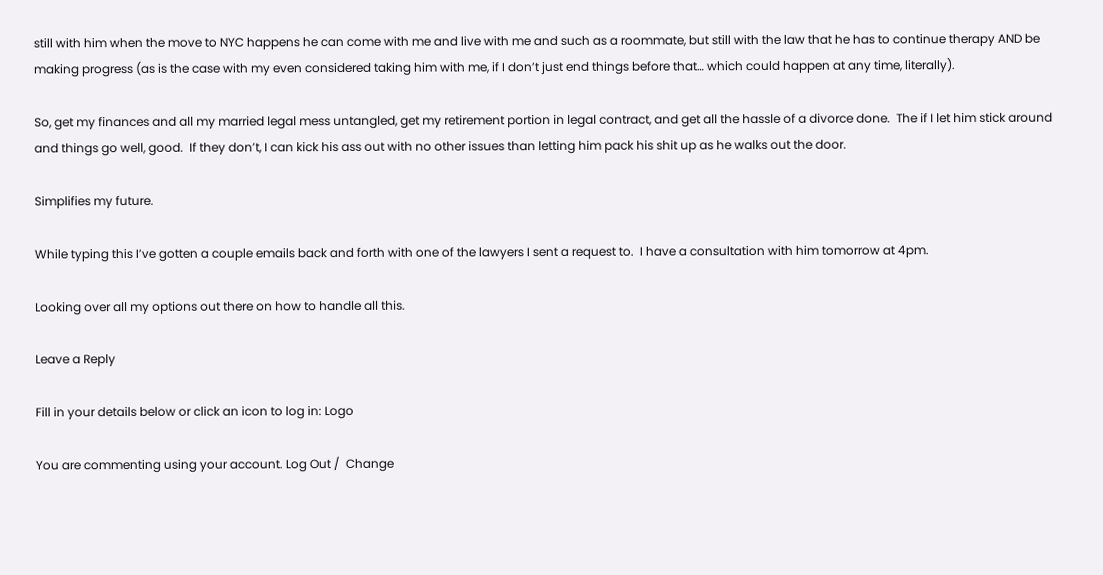still with him when the move to NYC happens he can come with me and live with me and such as a roommate, but still with the law that he has to continue therapy AND be making progress (as is the case with my even considered taking him with me, if I don’t just end things before that… which could happen at any time, literally).

So, get my finances and all my married legal mess untangled, get my retirement portion in legal contract, and get all the hassle of a divorce done.  The if I let him stick around and things go well, good.  If they don’t, I can kick his ass out with no other issues than letting him pack his shit up as he walks out the door.

Simplifies my future.

While typing this I’ve gotten a couple emails back and forth with one of the lawyers I sent a request to.  I have a consultation with him tomorrow at 4pm.

Looking over all my options out there on how to handle all this.

Leave a Reply

Fill in your details below or click an icon to log in: Logo

You are commenting using your account. Log Out /  Change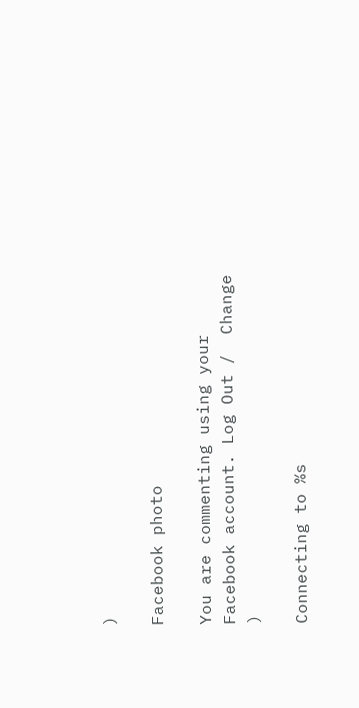)

Facebook photo

You are commenting using your Facebook account. Log Out /  Change )

Connecting to %s